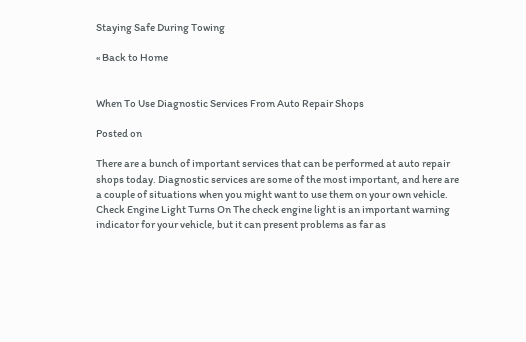Staying Safe During Towing

« Back to Home


When To Use Diagnostic Services From Auto Repair Shops

Posted on

There are a bunch of important services that can be performed at auto repair shops today. Diagnostic services are some of the most important, and here are a couple of situations when you might want to use them on your own vehicle. Check Engine Light Turns On The check engine light is an important warning indicator for your vehicle, but it can present problems as far as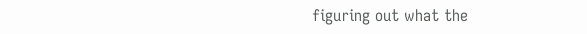figuring out what the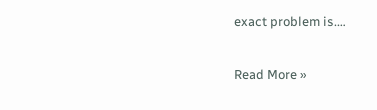exact problem is.…

Read More »